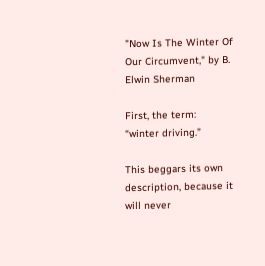"Now Is The Winter Of Our Circumvent," by B. Elwin Sherman

First, the term:  “winter driving.”

This beggars its own description, because it will never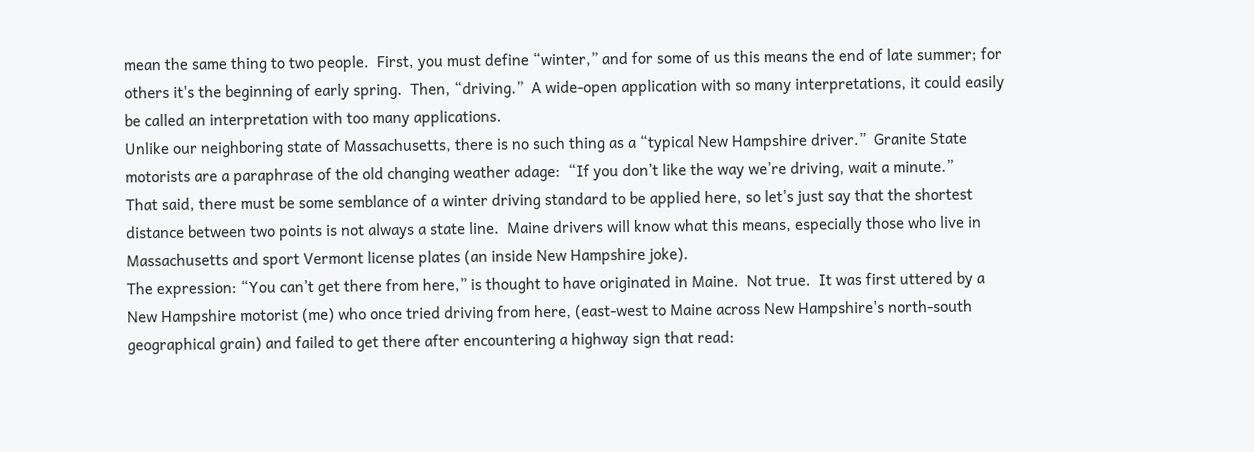mean the same thing to two people.  First, you must define “winter,” and for some of us this means the end of late summer; for others it's the beginning of early spring.  Then, “driving.”  A wide-open application with so many interpretations, it could easily be called an interpretation with too many applications.
Unlike our neighboring state of Massachusetts, there is no such thing as a “typical New Hampshire driver.”  Granite State motorists are a paraphrase of the old changing weather adage:  “If you don’t like the way we’re driving, wait a minute.”
That said, there must be some semblance of a winter driving standard to be applied here, so let's just say that the shortest distance between two points is not always a state line.  Maine drivers will know what this means, especially those who live in Massachusetts and sport Vermont license plates (an inside New Hampshire joke).
The expression: “You can’t get there from here,” is thought to have originated in Maine.  Not true.  It was first uttered by a New Hampshire motorist (me) who once tried driving from here, (east-west to Maine across New Hampshire's north-south geographical grain) and failed to get there after encountering a highway sign that read: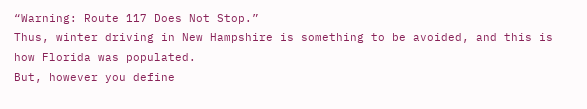“Warning: Route 117 Does Not Stop.”
Thus, winter driving in New Hampshire is something to be avoided, and this is how Florida was populated.
But, however you define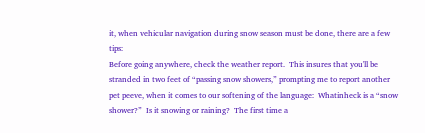it, when vehicular navigation during snow season must be done, there are a few tips:
Before going anywhere, check the weather report.  This insures that you'll be stranded in two feet of “passing snow showers,” prompting me to report another pet peeve, when it comes to our softening of the language:  Whatinheck is a “snow shower?”  Is it snowing or raining?  The first time a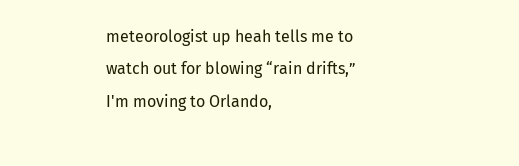meteorologist up heah tells me to watch out for blowing “rain drifts,” I'm moving to Orlando,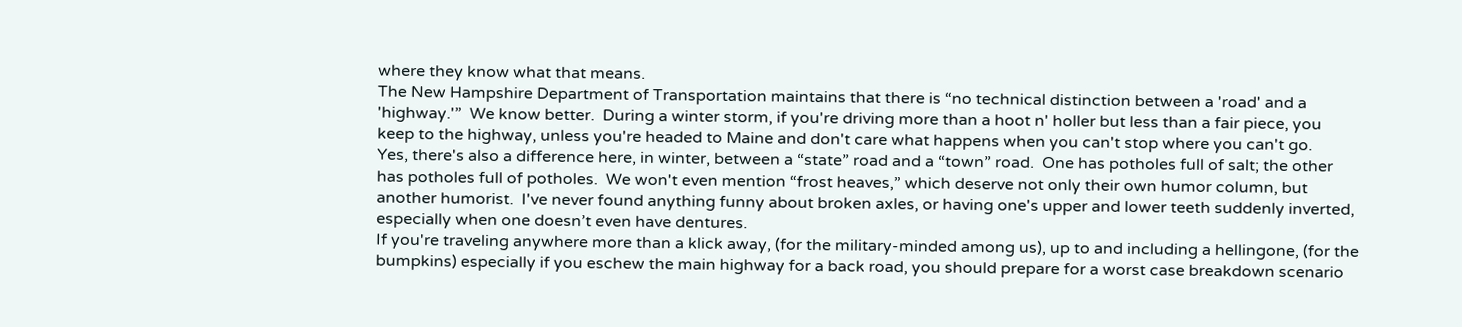where they know what that means.
The New Hampshire Department of Transportation maintains that there is “no technical distinction between a 'road' and a 'highway.'”  We know better.  During a winter storm, if you're driving more than a hoot n' holler but less than a fair piece, you keep to the highway, unless you're headed to Maine and don't care what happens when you can't stop where you can't go.
Yes, there's also a difference here, in winter, between a “state” road and a “town” road.  One has potholes full of salt; the other has potholes full of potholes.  We won't even mention “frost heaves,” which deserve not only their own humor column, but another humorist.  I've never found anything funny about broken axles, or having one's upper and lower teeth suddenly inverted, especially when one doesn’t even have dentures.
If you're traveling anywhere more than a klick away, (for the military-minded among us), up to and including a hellingone, (for the bumpkins) especially if you eschew the main highway for a back road, you should prepare for a worst case breakdown scenario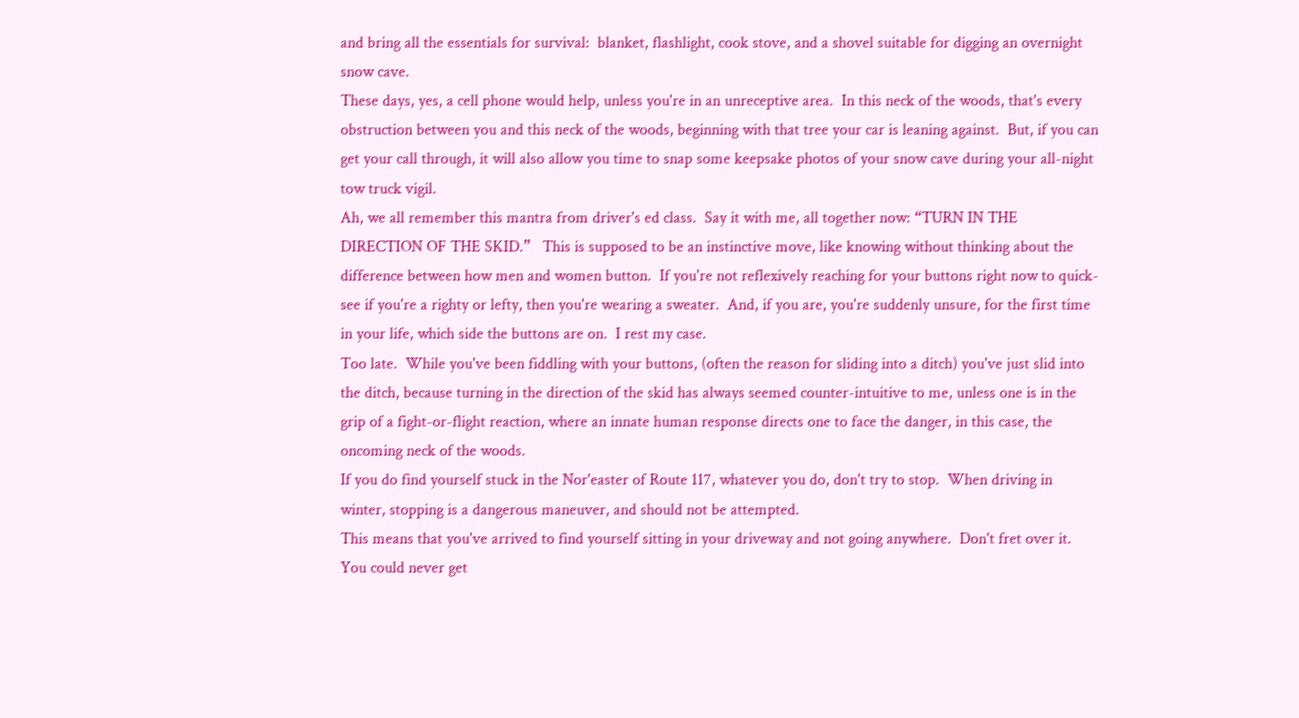and bring all the essentials for survival:  blanket, flashlight, cook stove, and a shovel suitable for digging an overnight snow cave.
These days, yes, a cell phone would help, unless you're in an unreceptive area.  In this neck of the woods, that's every obstruction between you and this neck of the woods, beginning with that tree your car is leaning against.  But, if you can get your call through, it will also allow you time to snap some keepsake photos of your snow cave during your all-night tow truck vigil.
Ah, we all remember this mantra from driver's ed class.  Say it with me, all together now: “TURN IN THE DIRECTION OF THE SKID.”   This is supposed to be an instinctive move, like knowing without thinking about the difference between how men and women button.  If you're not reflexively reaching for your buttons right now to quick-see if you're a righty or lefty, then you're wearing a sweater.  And, if you are, you're suddenly unsure, for the first time in your life, which side the buttons are on.  I rest my case.
Too late.  While you've been fiddling with your buttons, (often the reason for sliding into a ditch) you've just slid into the ditch, because turning in the direction of the skid has always seemed counter-intuitive to me, unless one is in the grip of a fight-or-flight reaction, where an innate human response directs one to face the danger, in this case, the oncoming neck of the woods.
If you do find yourself stuck in the Nor'easter of Route 117, whatever you do, don't try to stop.  When driving in winter, stopping is a dangerous maneuver, and should not be attempted.
This means that you've arrived to find yourself sitting in your driveway and not going anywhere.  Don't fret over it.  You could never get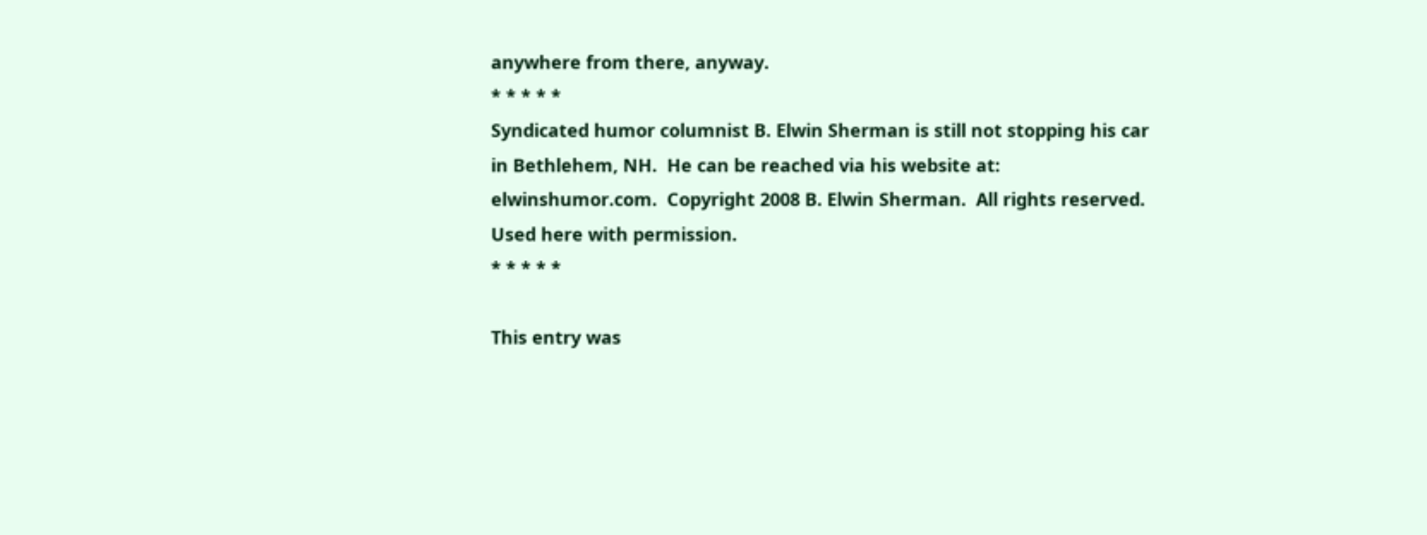anywhere from there, anyway.
* * * * *
Syndicated humor columnist B. Elwin Sherman is still not stopping his car in Bethlehem, NH.  He can be reached via his website at: elwinshumor.com.  Copyright 2008 B. Elwin Sherman.  All rights reserved.  Used here with permission.
* * * * *

This entry was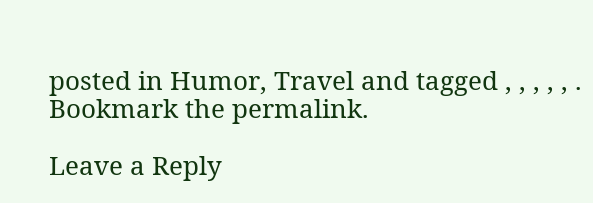posted in Humor, Travel and tagged , , , , , . Bookmark the permalink.

Leave a Reply